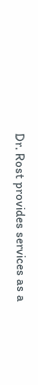Dr. Rost provides services as a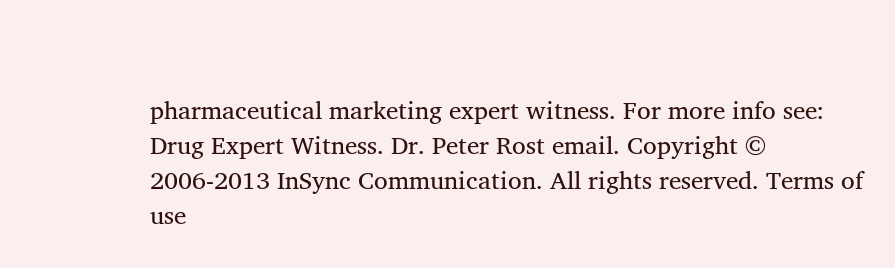pharmaceutical marketing expert witness. For more info see: Drug Expert Witness. Dr. Peter Rost email. Copyright © 2006-2013 InSync Communication. All rights reserved. Terms of use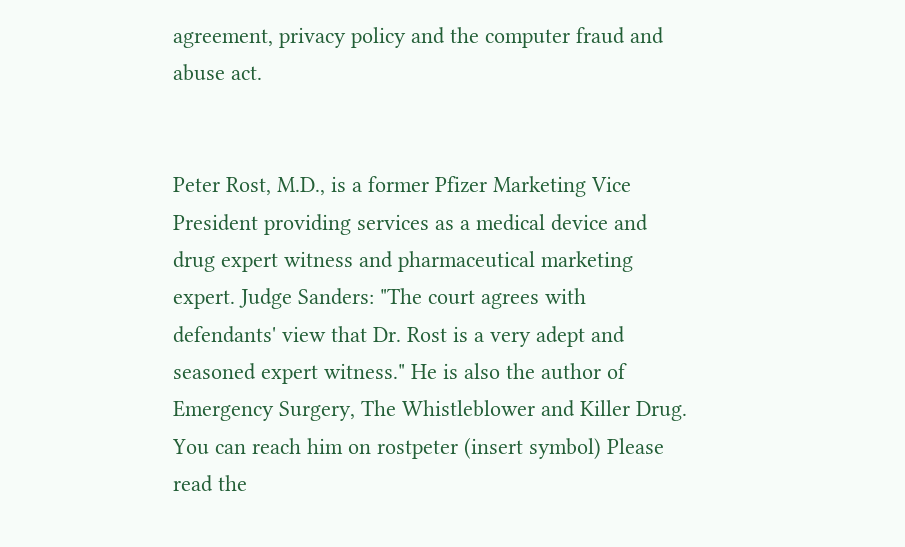agreement, privacy policy and the computer fraud and abuse act.


Peter Rost, M.D., is a former Pfizer Marketing Vice President providing services as a medical device and drug expert witness and pharmaceutical marketing expert. Judge Sanders: "The court agrees with defendants' view that Dr. Rost is a very adept and seasoned expert witness." He is also the author of Emergency Surgery, The Whistleblower and Killer Drug. You can reach him on rostpeter (insert symbol) Please read the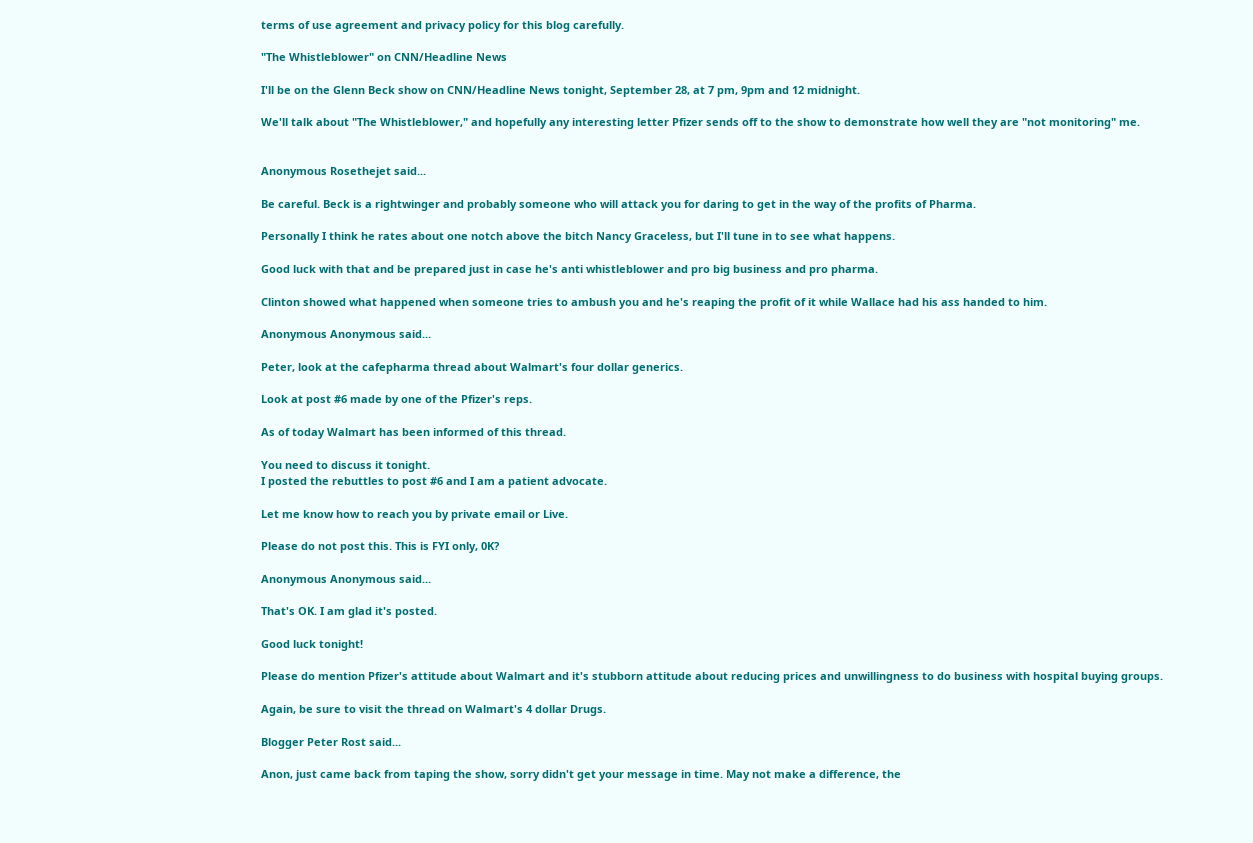terms of use agreement and privacy policy for this blog carefully.

"The Whistleblower" on CNN/Headline News

I'll be on the Glenn Beck show on CNN/Headline News tonight, September 28, at 7 pm, 9pm and 12 midnight.

We'll talk about "The Whistleblower," and hopefully any interesting letter Pfizer sends off to the show to demonstrate how well they are "not monitoring" me.


Anonymous Rosethejet said...

Be careful. Beck is a rightwinger and probably someone who will attack you for daring to get in the way of the profits of Pharma.

Personally I think he rates about one notch above the bitch Nancy Graceless, but I'll tune in to see what happens.

Good luck with that and be prepared just in case he's anti whistleblower and pro big business and pro pharma.

Clinton showed what happened when someone tries to ambush you and he's reaping the profit of it while Wallace had his ass handed to him.

Anonymous Anonymous said...

Peter, look at the cafepharma thread about Walmart's four dollar generics.

Look at post #6 made by one of the Pfizer's reps.

As of today Walmart has been informed of this thread.

You need to discuss it tonight.
I posted the rebuttles to post #6 and I am a patient advocate.

Let me know how to reach you by private email or Live.

Please do not post this. This is FYI only, 0K?

Anonymous Anonymous said...

That's OK. I am glad it's posted.

Good luck tonight!

Please do mention Pfizer's attitude about Walmart and it's stubborn attitude about reducing prices and unwillingness to do business with hospital buying groups.

Again, be sure to visit the thread on Walmart's 4 dollar Drugs.

Blogger Peter Rost said...

Anon, just came back from taping the show, sorry didn't get your message in time. May not make a difference, the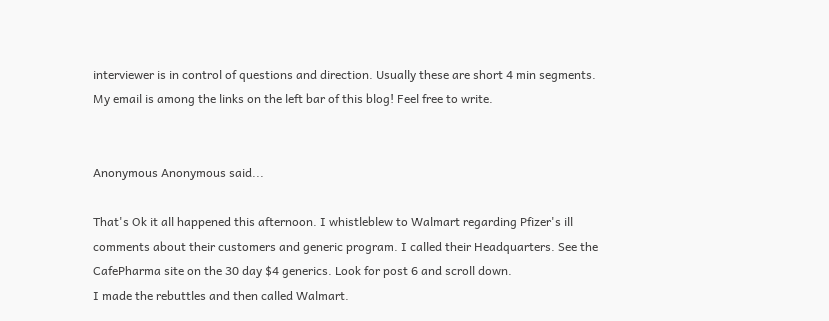interviewer is in control of questions and direction. Usually these are short 4 min segments. My email is among the links on the left bar of this blog! Feel free to write.


Anonymous Anonymous said...

That's Ok it all happened this afternoon. I whistleblew to Walmart regarding Pfizer's ill comments about their customers and generic program. I called their Headquarters. See the CafePharma site on the 30 day $4 generics. Look for post 6 and scroll down.
I made the rebuttles and then called Walmart.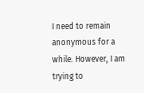I need to remain anonymous for a while. However, I am trying to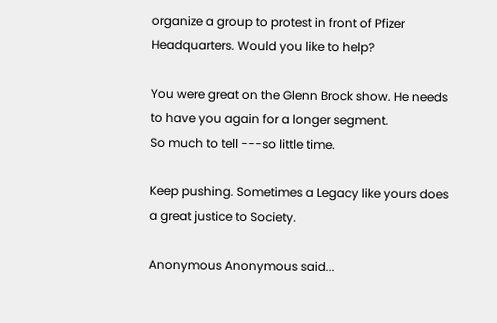organize a group to protest in front of Pfizer Headquarters. Would you like to help?

You were great on the Glenn Brock show. He needs to have you again for a longer segment.
So much to tell ---so little time.

Keep pushing. Sometimes a Legacy like yours does a great justice to Society.

Anonymous Anonymous said...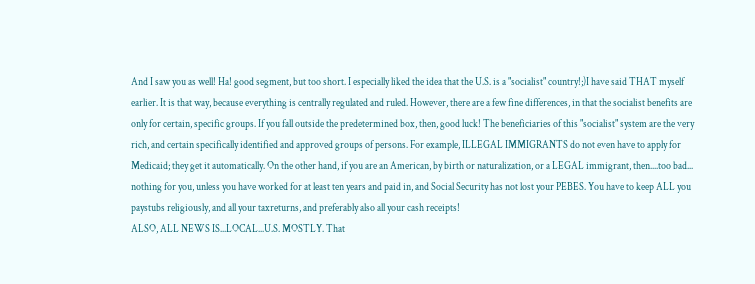And I saw you as well! Ha! good segment, but too short. I especially liked the idea that the U.S. is a "socialist" country!;)I have said THAT myself earlier. It is that way, because everything is centrally regulated and ruled. However, there are a few fine differences, in that the socialist benefits are only for certain, specific groups. If you fall outside the predetermined box, then, good luck! The beneficiaries of this "socialist" system are the very rich, and certain specifically identified and approved groups of persons. For example, ILLEGAL IMMIGRANTS do not even have to apply for Medicaid; they get it automatically. On the other hand, if you are an American, by birth or naturalization, or a LEGAL immigrant, then....too bad... nothing for you, unless you have worked for at least ten years and paid in, and Social Security has not lost your PEBES. You have to keep ALL you paystubs religiously, and all your taxreturns, and preferably also all your cash receipts!
ALSO, ALL NEWS IS...LOCAL...U.S. MOSTLY. That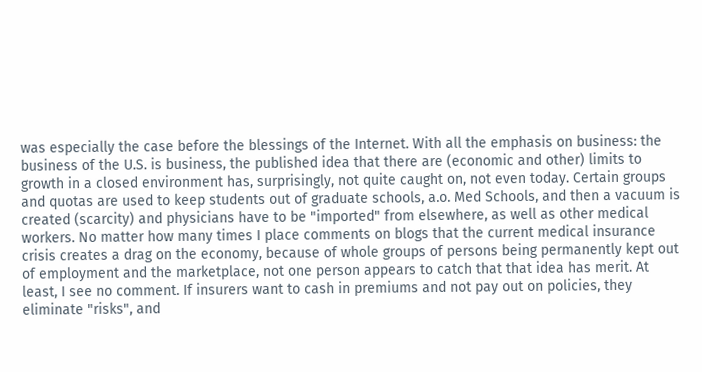was especially the case before the blessings of the Internet. With all the emphasis on business: the business of the U.S. is business, the published idea that there are (economic and other) limits to growth in a closed environment has, surprisingly, not quite caught on, not even today. Certain groups and quotas are used to keep students out of graduate schools, a.o. Med Schools, and then a vacuum is created (scarcity) and physicians have to be "imported" from elsewhere, as well as other medical workers. No matter how many times I place comments on blogs that the current medical insurance crisis creates a drag on the economy, because of whole groups of persons being permanently kept out of employment and the marketplace, not one person appears to catch that that idea has merit. At least, I see no comment. If insurers want to cash in premiums and not pay out on policies, they eliminate "risks", and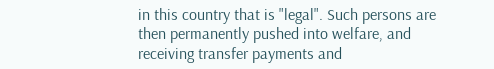in this country that is "legal". Such persons are then permanently pushed into welfare, and receiving transfer payments and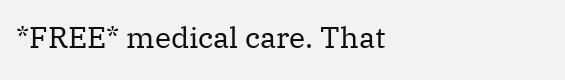*FREE* medical care. That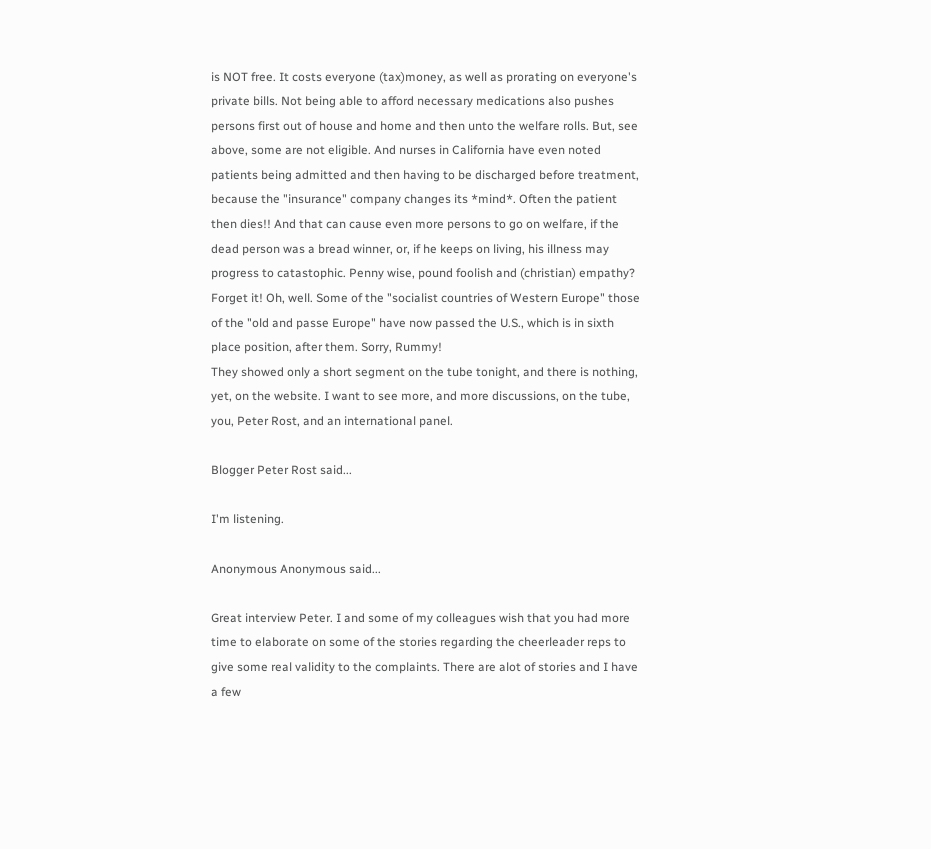is NOT free. It costs everyone (tax)money, as well as prorating on everyone's private bills. Not being able to afford necessary medications also pushes persons first out of house and home and then unto the welfare rolls. But, see above, some are not eligible. And nurses in California have even noted patients being admitted and then having to be discharged before treatment, because the "insurance" company changes its *mind*. Often the patient then dies!! And that can cause even more persons to go on welfare, if the dead person was a bread winner, or, if he keeps on living, his illness may progress to catastophic. Penny wise, pound foolish and (christian) empathy? Forget it! Oh, well. Some of the "socialist countries of Western Europe" those of the "old and passe Europe" have now passed the U.S., which is in sixth place position, after them. Sorry, Rummy!
They showed only a short segment on the tube tonight, and there is nothing, yet, on the website. I want to see more, and more discussions, on the tube, you, Peter Rost, and an international panel.

Blogger Peter Rost said...

I'm listening.

Anonymous Anonymous said...

Great interview Peter. I and some of my colleagues wish that you had more time to elaborate on some of the stories regarding the cheerleader reps to give some real validity to the complaints. There are alot of stories and I have a few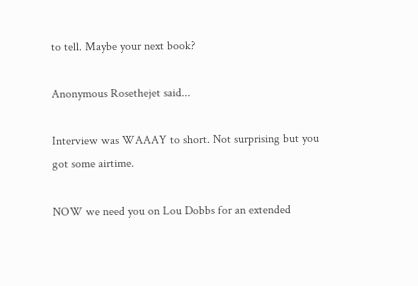to tell. Maybe your next book?

Anonymous Rosethejet said...

Interview was WAAAY to short. Not surprising but you got some airtime.

NOW we need you on Lou Dobbs for an extended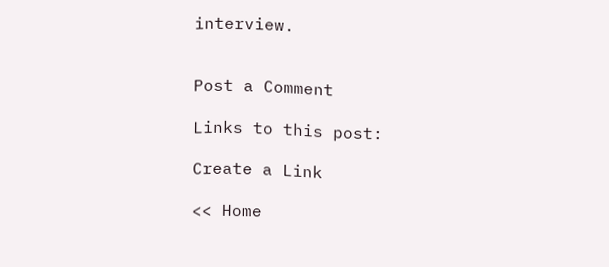interview.


Post a Comment

Links to this post:

Create a Link

<< Home